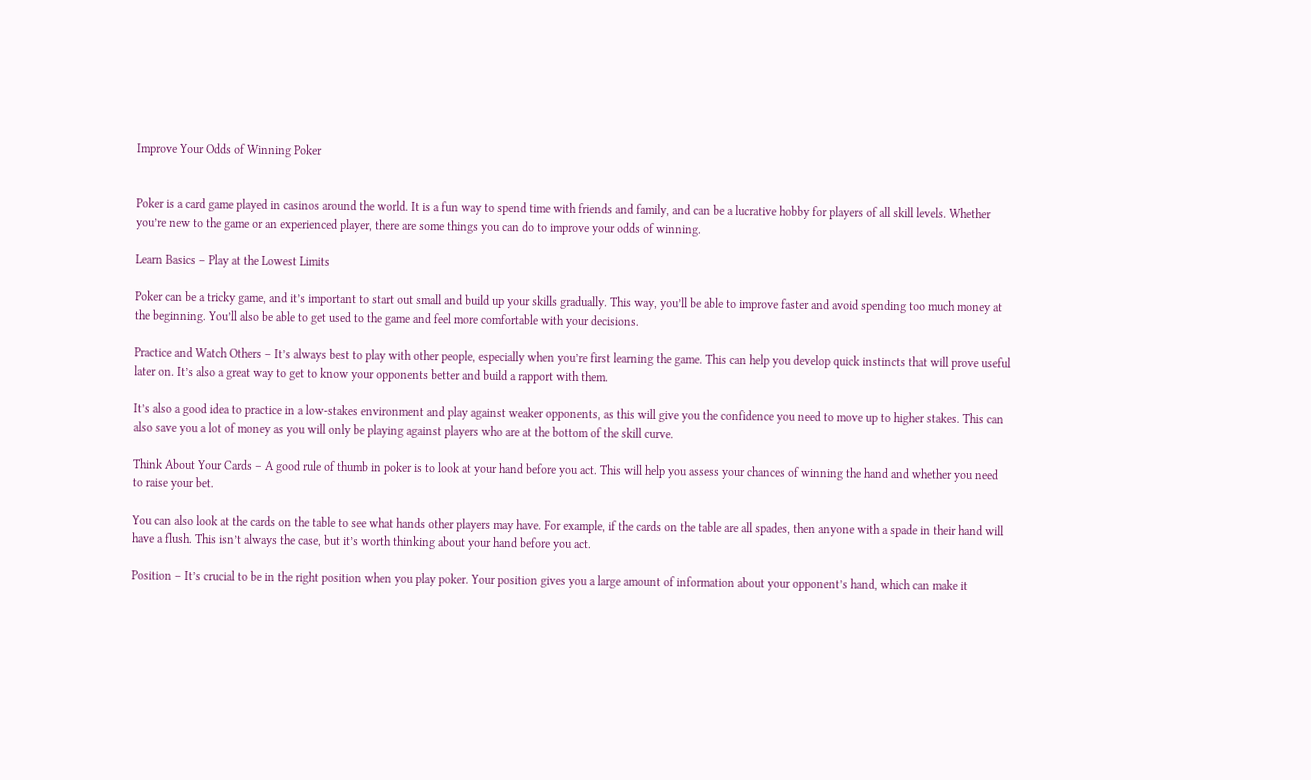Improve Your Odds of Winning Poker


Poker is a card game played in casinos around the world. It is a fun way to spend time with friends and family, and can be a lucrative hobby for players of all skill levels. Whether you’re new to the game or an experienced player, there are some things you can do to improve your odds of winning.

Learn Basics – Play at the Lowest Limits

Poker can be a tricky game, and it’s important to start out small and build up your skills gradually. This way, you’ll be able to improve faster and avoid spending too much money at the beginning. You’ll also be able to get used to the game and feel more comfortable with your decisions.

Practice and Watch Others – It’s always best to play with other people, especially when you’re first learning the game. This can help you develop quick instincts that will prove useful later on. It’s also a great way to get to know your opponents better and build a rapport with them.

It’s also a good idea to practice in a low-stakes environment and play against weaker opponents, as this will give you the confidence you need to move up to higher stakes. This can also save you a lot of money as you will only be playing against players who are at the bottom of the skill curve.

Think About Your Cards – A good rule of thumb in poker is to look at your hand before you act. This will help you assess your chances of winning the hand and whether you need to raise your bet.

You can also look at the cards on the table to see what hands other players may have. For example, if the cards on the table are all spades, then anyone with a spade in their hand will have a flush. This isn’t always the case, but it’s worth thinking about your hand before you act.

Position – It’s crucial to be in the right position when you play poker. Your position gives you a large amount of information about your opponent’s hand, which can make it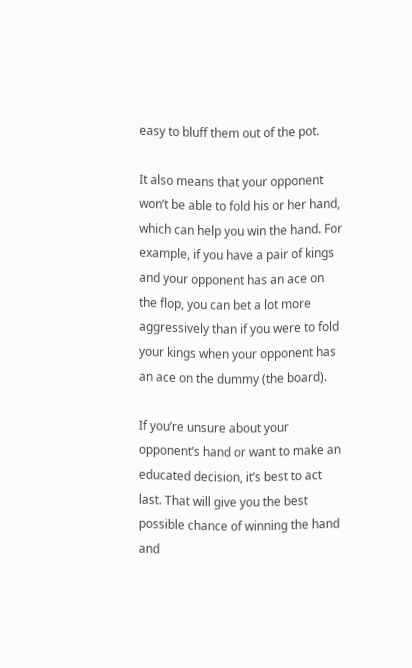easy to bluff them out of the pot.

It also means that your opponent won’t be able to fold his or her hand, which can help you win the hand. For example, if you have a pair of kings and your opponent has an ace on the flop, you can bet a lot more aggressively than if you were to fold your kings when your opponent has an ace on the dummy (the board).

If you’re unsure about your opponent’s hand or want to make an educated decision, it’s best to act last. That will give you the best possible chance of winning the hand and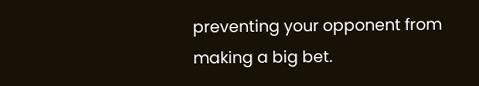preventing your opponent from making a big bet.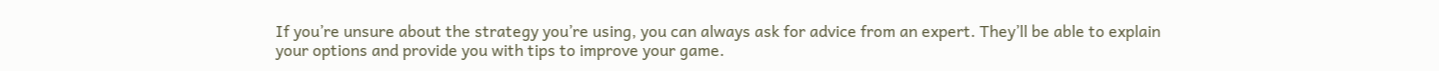If you’re unsure about the strategy you’re using, you can always ask for advice from an expert. They’ll be able to explain your options and provide you with tips to improve your game.